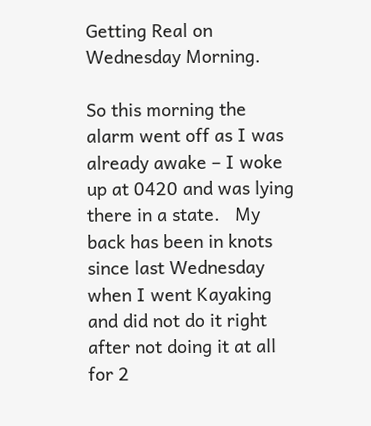Getting Real on Wednesday Morning.

So this morning the alarm went off as I was already awake – I woke up at 0420 and was lying there in a state.   My back has been in knots since last Wednesday when I went Kayaking and did not do it right after not doing it at all for 2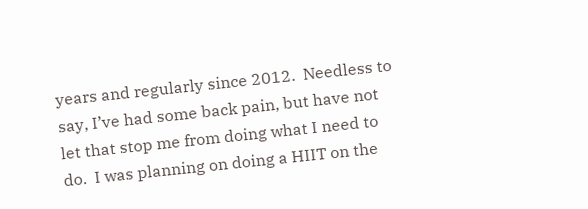years and regularly since 2012.  Needless to say, I’ve had some back pain, but have not let that stop me from doing what I need to do.  I was planning on doing a HIIT on the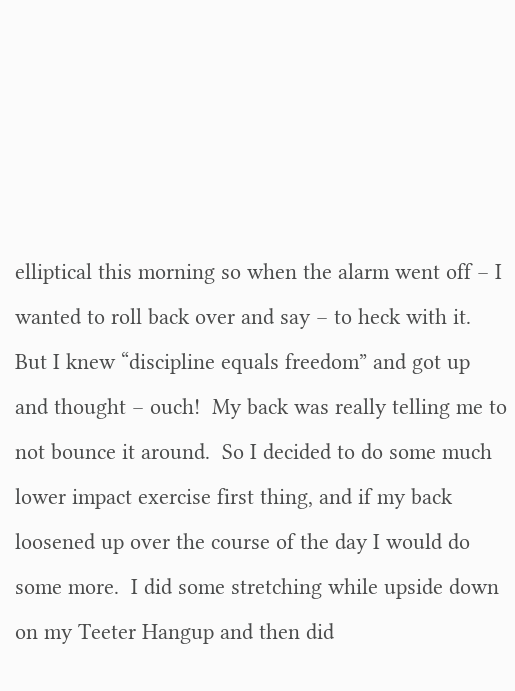elliptical this morning so when the alarm went off – I wanted to roll back over and say – to heck with it.   But I knew “discipline equals freedom” and got up and thought – ouch!  My back was really telling me to not bounce it around.  So I decided to do some much lower impact exercise first thing, and if my back loosened up over the course of the day I would do some more.  I did some stretching while upside down on my Teeter Hangup and then did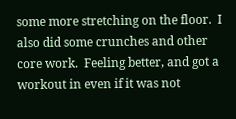some more stretching on the floor.  I also did some crunches and other core work.  Feeling better, and got a workout in even if it was not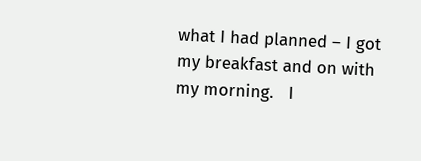what I had planned – I got my breakfast and on with my morning.   I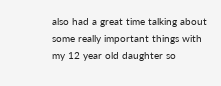also had a great time talking about some really important things with my 12 year old daughter so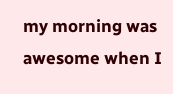my morning was awesome when I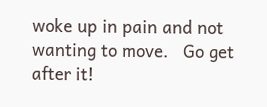woke up in pain and not wanting to move.   Go get after it!